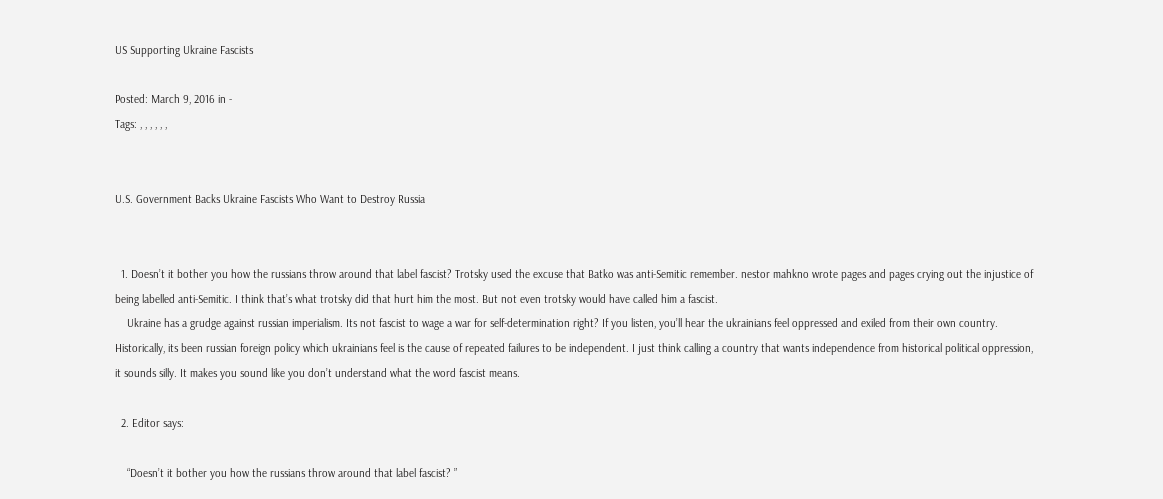US Supporting Ukraine Fascists

Posted: March 9, 2016 in -
Tags: , , , , , ,


U.S. Government Backs Ukraine Fascists Who Want to Destroy Russia


  1. Doesn’t it bother you how the russians throw around that label fascist? Trotsky used the excuse that Batko was anti-Semitic remember. nestor mahkno wrote pages and pages crying out the injustice of being labelled anti-Semitic. I think that’s what trotsky did that hurt him the most. But not even trotsky would have called him a fascist.
    Ukraine has a grudge against russian imperialism. Its not fascist to wage a war for self-determination right? If you listen, you’ll hear the ukrainians feel oppressed and exiled from their own country. Historically, its been russian foreign policy which ukrainians feel is the cause of repeated failures to be independent. I just think calling a country that wants independence from historical political oppression, it sounds silly. It makes you sound like you don’t understand what the word fascist means.

  2. Editor says:

    “Doesn’t it bother you how the russians throw around that label fascist? ”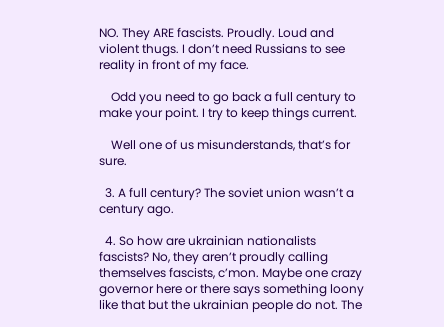NO. They ARE fascists. Proudly. Loud and violent thugs. I don’t need Russians to see reality in front of my face.

    Odd you need to go back a full century to make your point. I try to keep things current.

    Well one of us misunderstands, that’s for sure.

  3. A full century? The soviet union wasn’t a century ago.

  4. So how are ukrainian nationalists fascists? No, they aren’t proudly calling themselves fascists, c’mon. Maybe one crazy governor here or there says something loony like that but the ukrainian people do not. The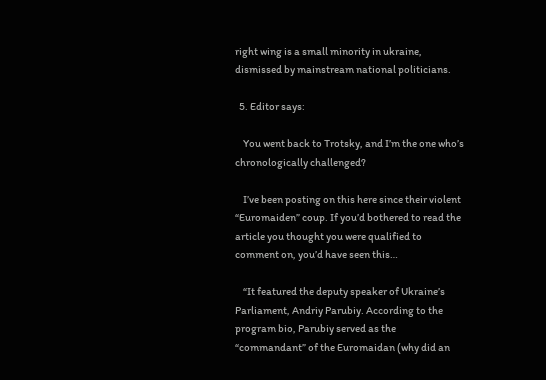right wing is a small minority in ukraine, dismissed by mainstream national politicians.

  5. Editor says:

    You went back to Trotsky, and I’m the one who’s chronologically challenged?

    I’ve been posting on this here since their violent “Euromaiden” coup. If you’d bothered to read the article you thought you were qualified to comment on, you’d have seen this…

    “It featured the deputy speaker of Ukraine’s Parliament, Andriy Parubiy. According to the program bio, Parubiy served as the “commandant” of the Euromaidan (why did an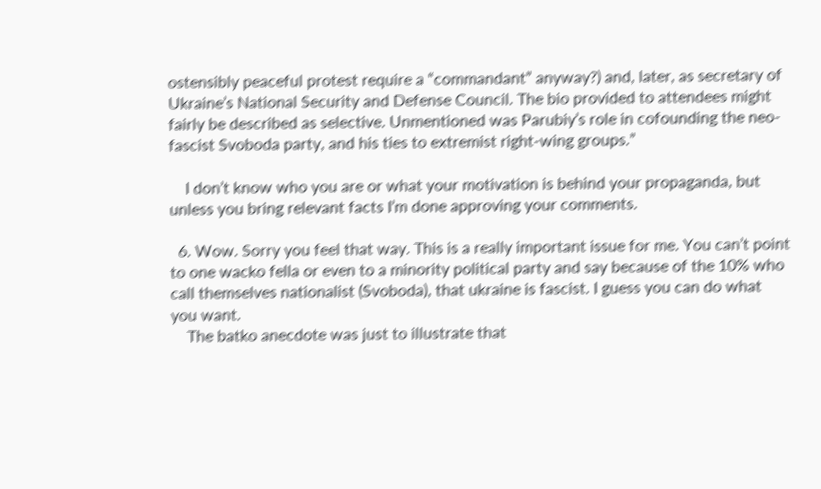ostensibly peaceful protest require a “commandant” anyway?) and, later, as secretary of Ukraine’s National Security and Defense Council. The bio provided to attendees might fairly be described as selective. Unmentioned was Parubiy’s role in cofounding the neo-fascist Svoboda party, and his ties to extremist right-wing groups.”

    I don’t know who you are or what your motivation is behind your propaganda, but unless you bring relevant facts I’m done approving your comments.

  6. Wow. Sorry you feel that way. This is a really important issue for me. You can’t point to one wacko fella or even to a minority political party and say because of the 10% who call themselves nationalist (Svoboda), that ukraine is fascist. I guess you can do what you want.
    The batko anecdote was just to illustrate that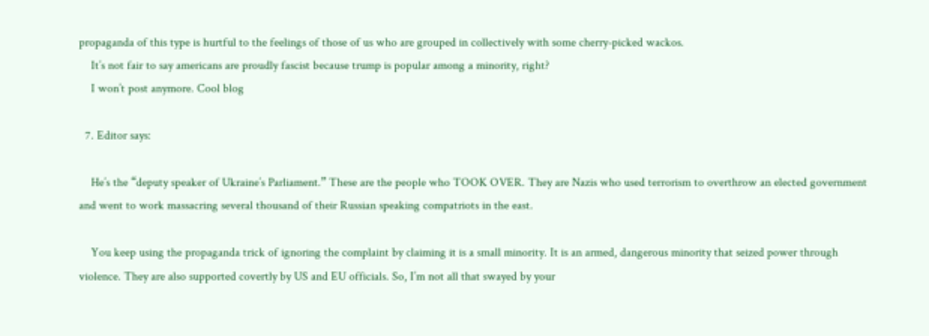propaganda of this type is hurtful to the feelings of those of us who are grouped in collectively with some cherry-picked wackos.
    It’s not fair to say americans are proudly fascist because trump is popular among a minority, right?
    I won’t post anymore. Cool blog

  7. Editor says:

    He’s the “deputy speaker of Ukraine’s Parliament.” These are the people who TOOK OVER. They are Nazis who used terrorism to overthrow an elected government and went to work massacring several thousand of their Russian speaking compatriots in the east.

    You keep using the propaganda trick of ignoring the complaint by claiming it is a small minority. It is an armed, dangerous minority that seized power through violence. They are also supported covertly by US and EU officials. So, I’m not all that swayed by your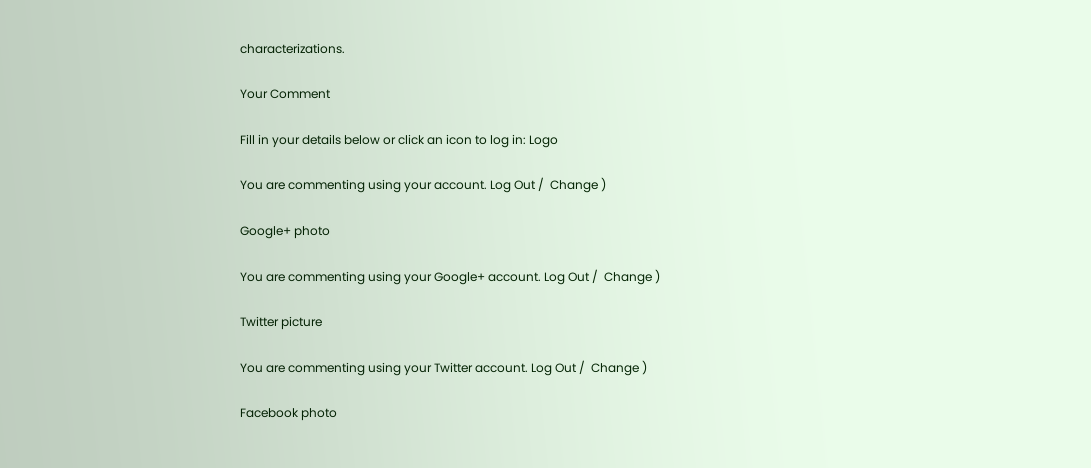characterizations.

Your Comment

Fill in your details below or click an icon to log in: Logo

You are commenting using your account. Log Out /  Change )

Google+ photo

You are commenting using your Google+ account. Log Out /  Change )

Twitter picture

You are commenting using your Twitter account. Log Out /  Change )

Facebook photo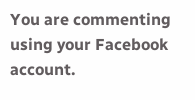You are commenting using your Facebook account.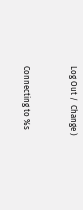Log Out /  Change )


Connecting to %s